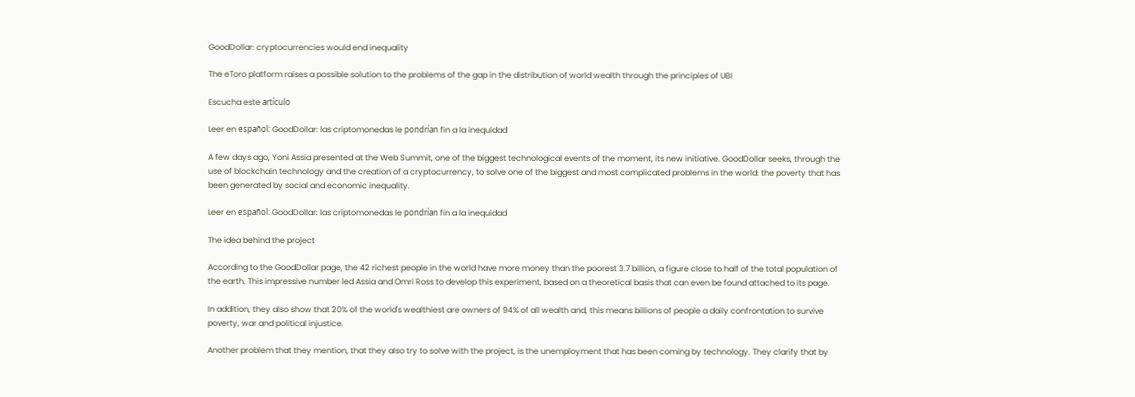GoodDollar: cryptocurrencies would end inequality

The eToro platform raises a possible solution to the problems of the gap in the distribution of world wealth through the principles of UBI

Escucha este artículo

Leer en español: GoodDollar: las criptomonedas le pondrían fin a la inequidad

A few days ago, Yoni Assia presented at the Web Summit, one of the biggest technological events of the moment, its new initiative. GoodDollar seeks, through the use of blockchain technology and the creation of a cryptocurrency, to solve one of the biggest and most complicated problems in the world: the poverty that has been generated by social and economic inequality.

Leer en español: GoodDollar: las criptomonedas le pondrían fin a la inequidad

The idea behind the project

According to the GoodDollar page, the 42 richest people in the world have more money than the poorest 3.7 billion, a figure close to half of the total population of the earth. This impressive number led Assia and Omri Ross to develop this experiment, based on a theoretical basis that can even be found attached to its page.

In addition, they also show that 20% of the world's wealthiest are owners of 94% of all wealth and, this means billions of people a daily confrontation to survive poverty, war and political injustice.

Another problem that they mention, that they also try to solve with the project, is the unemployment that has been coming by technology. They clarify that by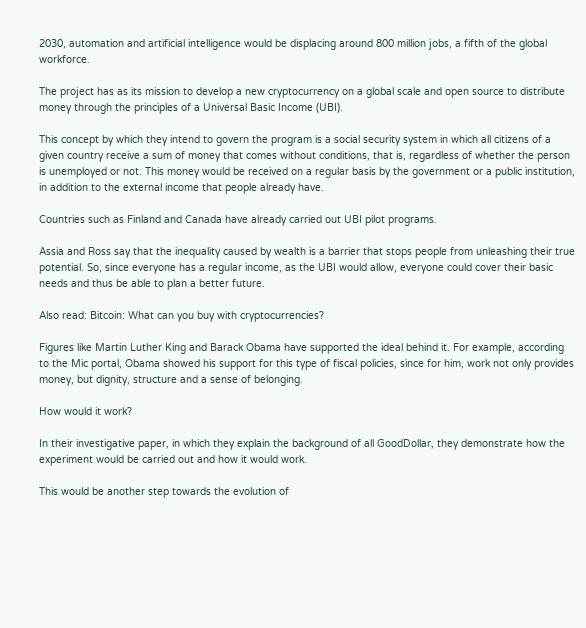2030, automation and artificial intelligence would be displacing around 800 million jobs, a fifth of the global workforce.

The project has as its mission to develop a new cryptocurrency on a global scale and open source to distribute money through the principles of a Universal Basic Income (UBI).

This concept by which they intend to govern the program is a social security system in which all citizens of a given country receive a sum of money that comes without conditions, that is, regardless of whether the person is unemployed or not. This money would be received on a regular basis by the government or a public institution, in addition to the external income that people already have.

Countries such as Finland and Canada have already carried out UBI pilot programs.

Assia and Ross say that the inequality caused by wealth is a barrier that stops people from unleashing their true potential. So, since everyone has a regular income, as the UBI would allow, everyone could cover their basic needs and thus be able to plan a better future.

Also read: Bitcoin: What can you buy with cryptocurrencies?

Figures like Martin Luther King and Barack Obama have supported the ideal behind it. For example, according to the Mic portal, Obama showed his support for this type of fiscal policies, since for him, work not only provides money, but dignity, structure and a sense of belonging.

How would it work?

In their investigative paper, in which they explain the background of all GoodDollar, they demonstrate how the experiment would be carried out and how it would work.

This would be another step towards the evolution of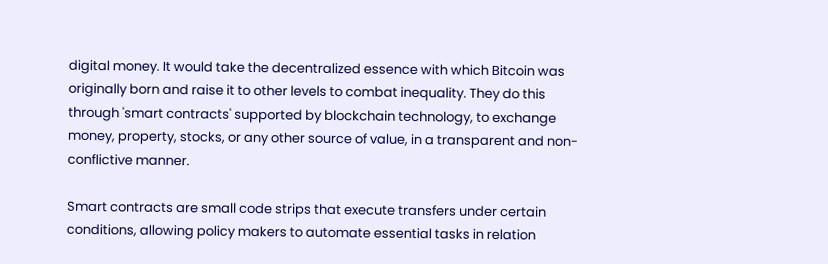digital money. It would take the decentralized essence with which Bitcoin was originally born and raise it to other levels to combat inequality. They do this through 'smart contracts' supported by blockchain technology, to exchange money, property, stocks, or any other source of value, in a transparent and non-conflictive manner.

Smart contracts are small code strips that execute transfers under certain conditions, allowing policy makers to automate essential tasks in relation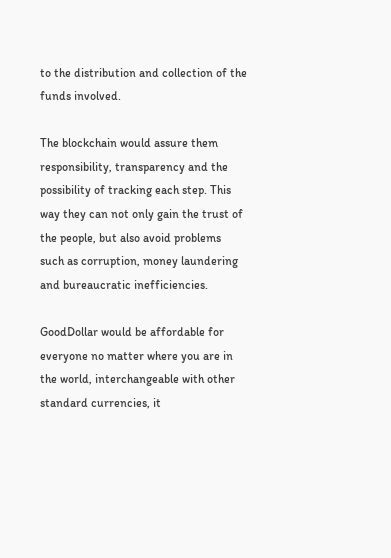to the distribution and collection of the funds involved.

The blockchain would assure them responsibility, transparency and the possibility of tracking each step. This way they can not only gain the trust of the people, but also avoid problems such as corruption, money laundering and bureaucratic inefficiencies.

GoodDollar would be affordable for everyone no matter where you are in the world, interchangeable with other standard currencies, it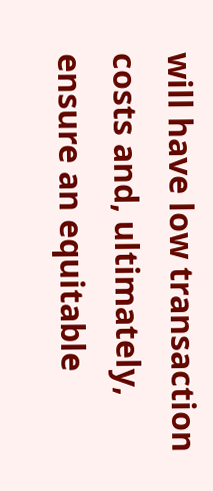will have low transaction costs and, ultimately, ensure an equitable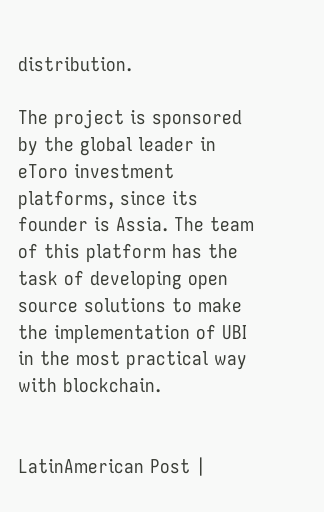distribution.

The project is sponsored by the global leader in eToro investment platforms, since its founder is Assia. The team of this platform has the task of developing open source solutions to make the implementation of UBI in the most practical way with blockchain.


LatinAmerican Post |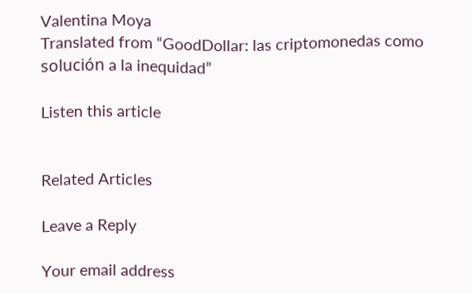Valentina Moya
Translated from “GoodDollar: las criptomonedas como solución a la inequidad”

Listen this article


Related Articles

Leave a Reply

Your email address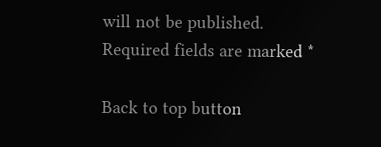will not be published. Required fields are marked *

Back to top button